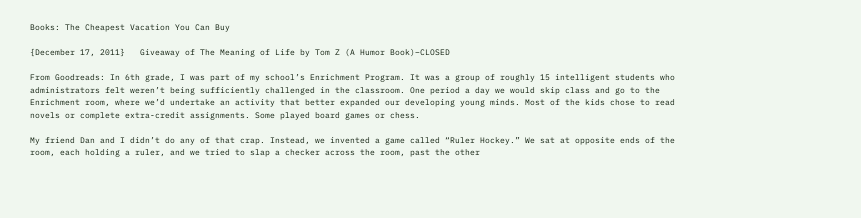Books: The Cheapest Vacation You Can Buy

{December 17, 2011}   Giveaway of The Meaning of Life by Tom Z (A Humor Book)–CLOSED

From Goodreads: In 6th grade, I was part of my school’s Enrichment Program. It was a group of roughly 15 intelligent students who administrators felt weren’t being sufficiently challenged in the classroom. One period a day we would skip class and go to the Enrichment room, where we’d undertake an activity that better expanded our developing young minds. Most of the kids chose to read novels or complete extra-credit assignments. Some played board games or chess.

My friend Dan and I didn’t do any of that crap. Instead, we invented a game called “Ruler Hockey.” We sat at opposite ends of the room, each holding a ruler, and we tried to slap a checker across the room, past the other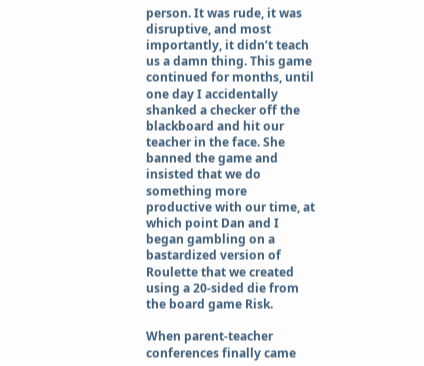person. It was rude, it was disruptive, and most importantly, it didn’t teach us a damn thing. This game continued for months, until one day I accidentally shanked a checker off the blackboard and hit our teacher in the face. She banned the game and insisted that we do something more productive with our time, at which point Dan and I began gambling on a bastardized version of Roulette that we created using a 20-sided die from the board game Risk.

When parent-teacher conferences finally came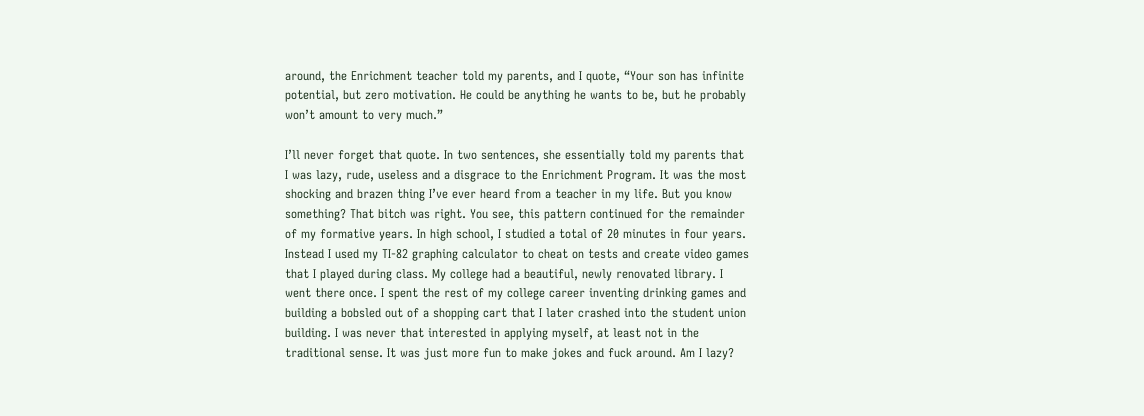around, the Enrichment teacher told my parents, and I quote, “Your son has infinite potential, but zero motivation. He could be anything he wants to be, but he probably won’t amount to very much.”

I’ll never forget that quote. In two sentences, she essentially told my parents that I was lazy, rude, useless and a disgrace to the Enrichment Program. It was the most shocking and brazen thing I’ve ever heard from a teacher in my life. But you know something? That bitch was right. You see, this pattern continued for the remainder of my formative years. In high school, I studied a total of 20 minutes in four years. Instead I used my TI-82 graphing calculator to cheat on tests and create video games that I played during class. My college had a beautiful, newly renovated library. I went there once. I spent the rest of my college career inventing drinking games and building a bobsled out of a shopping cart that I later crashed into the student union building. I was never that interested in applying myself, at least not in the traditional sense. It was just more fun to make jokes and fuck around. Am I lazy?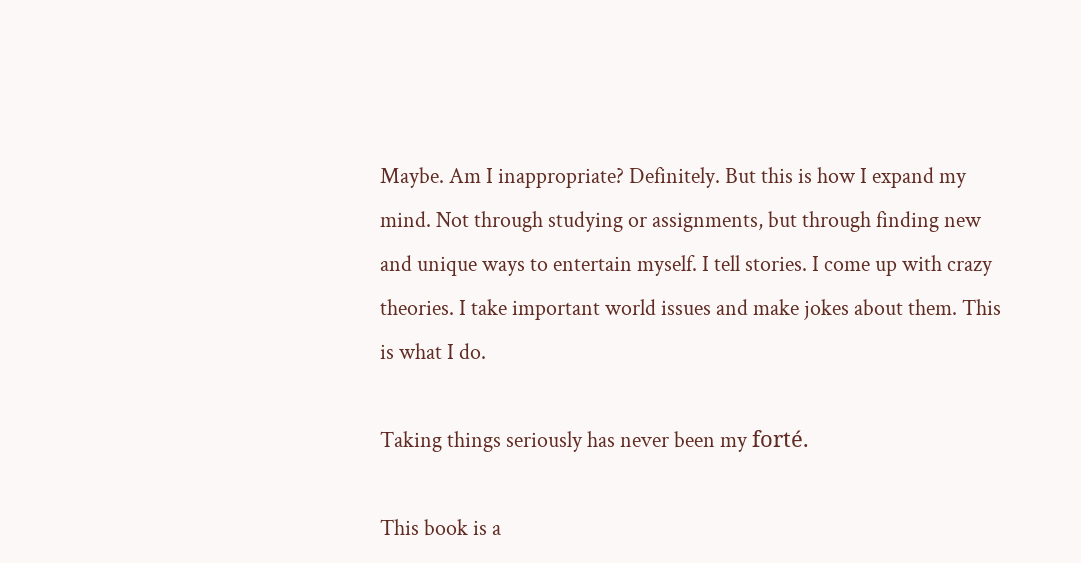Maybe. Am I inappropriate? Definitely. But this is how I expand my mind. Not through studying or assignments, but through finding new and unique ways to entertain myself. I tell stories. I come up with crazy theories. I take important world issues and make jokes about them. This is what I do.

Taking things seriously has never been my forté.

This book is a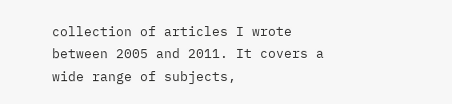collection of articles I wrote between 2005 and 2011. It covers a wide range of subjects,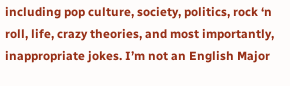including pop culture, society, politics, rock ‘n roll, life, crazy theories, and most importantly, inappropriate jokes. I’m not an English Major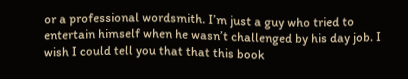or a professional wordsmith. I’m just a guy who tried to entertain himself when he wasn’t challenged by his day job. I wish I could tell you that that this book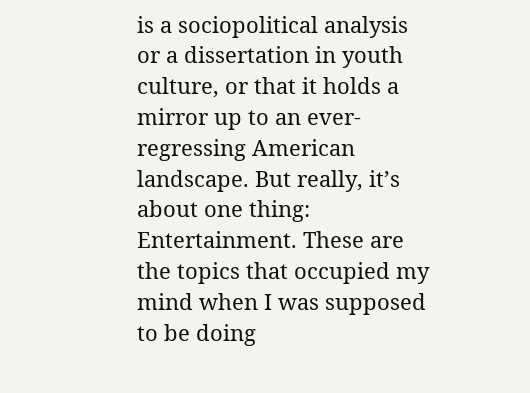is a sociopolitical analysis or a dissertation in youth culture, or that it holds a mirror up to an ever-regressing American landscape. But really, it’s about one thing: Entertainment. These are the topics that occupied my mind when I was supposed to be doing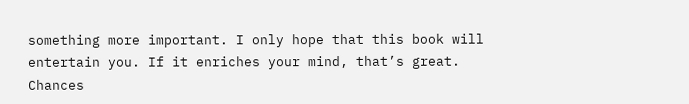something more important. I only hope that this book will entertain you. If it enriches your mind, that’s great. Chances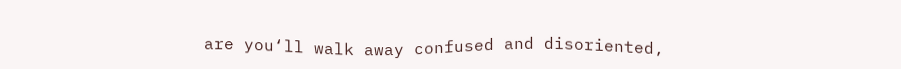are you‘ll walk away confused and disoriented,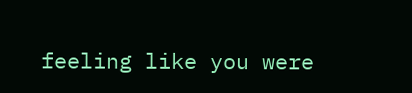feeling like you were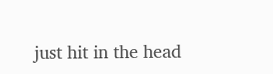just hit in the head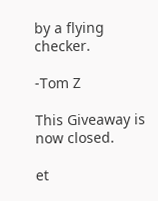by a flying checker.

-Tom Z

This Giveaway is now closed.

et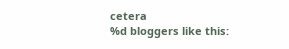cetera
%d bloggers like this: